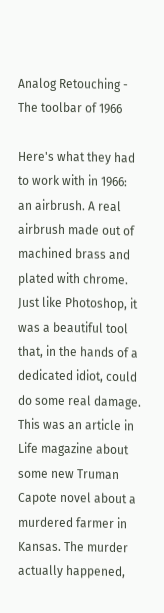Analog Retouching - The toolbar of 1966

Here's what they had to work with in 1966: an airbrush. A real airbrush made out of machined brass and plated with chrome. Just like Photoshop, it was a beautiful tool that, in the hands of a dedicated idiot, could do some real damage.
This was an article in Life magazine about some new Truman Capote novel about a murdered farmer in Kansas. The murder actually happened,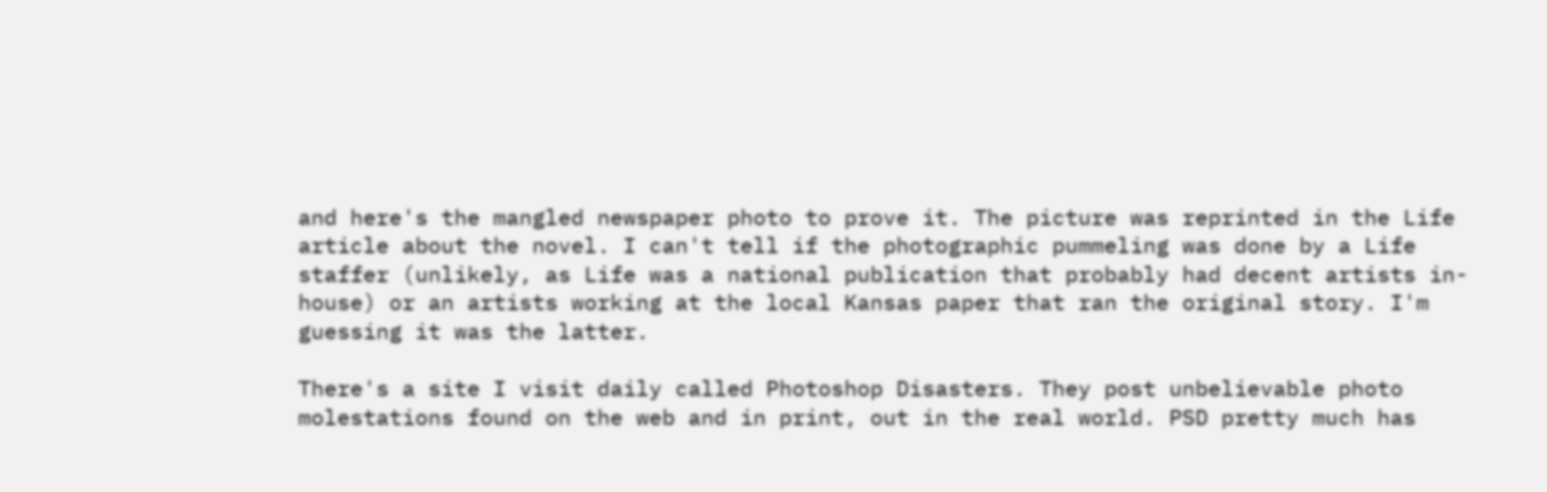and here's the mangled newspaper photo to prove it. The picture was reprinted in the Life article about the novel. I can't tell if the photographic pummeling was done by a Life staffer (unlikely, as Life was a national publication that probably had decent artists in-house) or an artists working at the local Kansas paper that ran the original story. I'm guessing it was the latter.

There's a site I visit daily called Photoshop Disasters. They post unbelievable photo molestations found on the web and in print, out in the real world. PSD pretty much has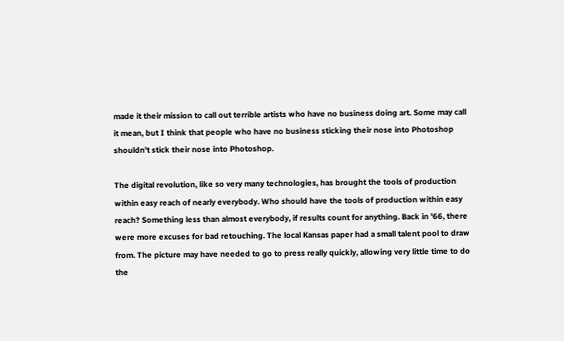made it their mission to call out terrible artists who have no business doing art. Some may call it mean, but I think that people who have no business sticking their nose into Photoshop shouldn't stick their nose into Photoshop.

The digital revolution, like so very many technologies, has brought the tools of production within easy reach of nearly everybody. Who should have the tools of production within easy reach? Something less than almost everybody, if results count for anything. Back in '66, there were more excuses for bad retouching. The local Kansas paper had a small talent pool to draw from. The picture may have needed to go to press really quickly, allowing very little time to do the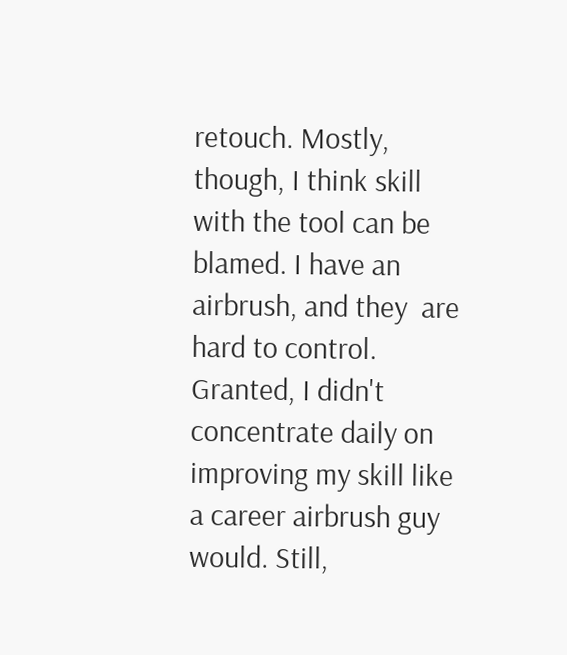retouch. Mostly, though, I think skill with the tool can be blamed. I have an airbrush, and they  are hard to control. Granted, I didn't concentrate daily on improving my skill like a career airbrush guy would. Still,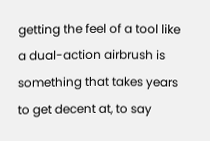getting the feel of a tool like a dual-action airbrush is something that takes years to get decent at, to say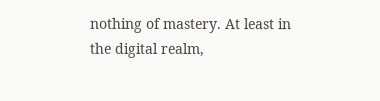nothing of mastery. At least in the digital realm,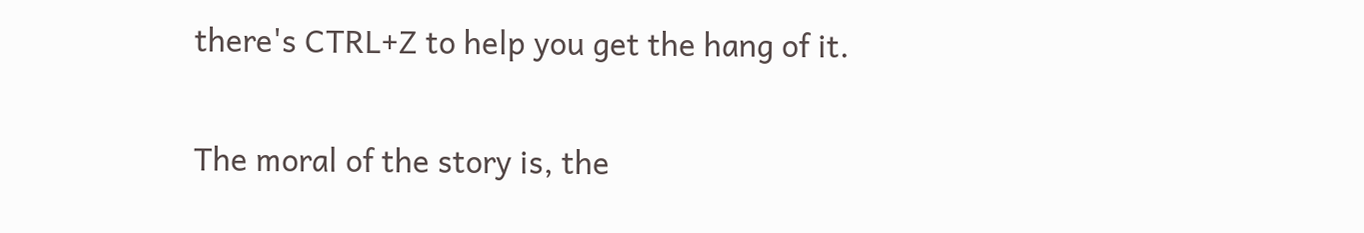there's CTRL+Z to help you get the hang of it.

The moral of the story is, the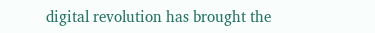digital revolution has brought the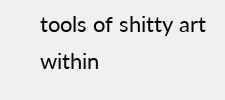tools of shitty art within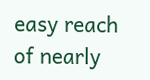easy reach of nearly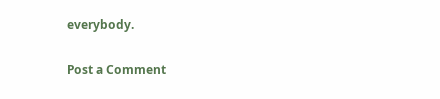everybody.


Post a Comment